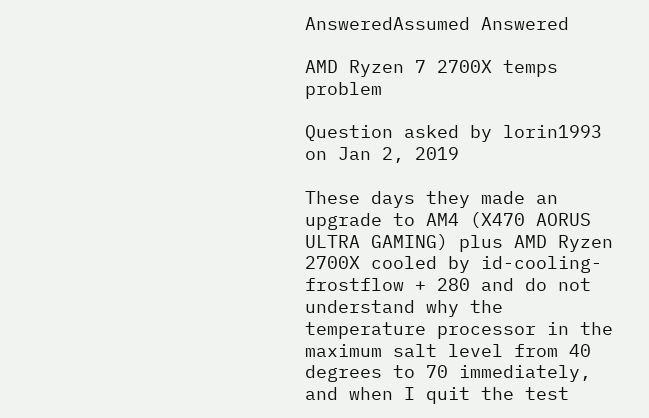AnsweredAssumed Answered

AMD Ryzen 7 2700X temps problem

Question asked by lorin1993 on Jan 2, 2019

These days they made an upgrade to AM4 (X470 AORUS ULTRA GAMING) plus AMD Ryzen 2700X cooled by id-cooling-frostflow + 280 and do not understand why the temperature processor in the maximum salt level from 40 degrees to 70 immediately, and when I quit the test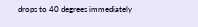drops to 40 degrees immediately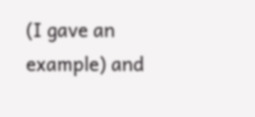(I gave an example) and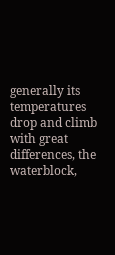generally its temperatures drop and climb with great differences, the waterblock,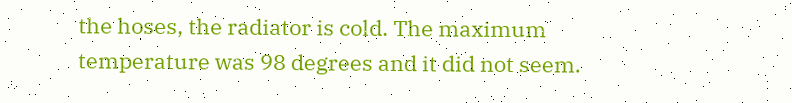the hoses, the radiator is cold. The maximum temperature was 98 degrees and it did not seem.